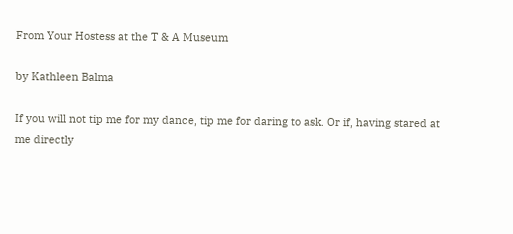From Your Hostess at the T & A Museum

by Kathleen Balma

If you will not tip me for my dance, tip me for daring to ask. Or if, having stared at me directly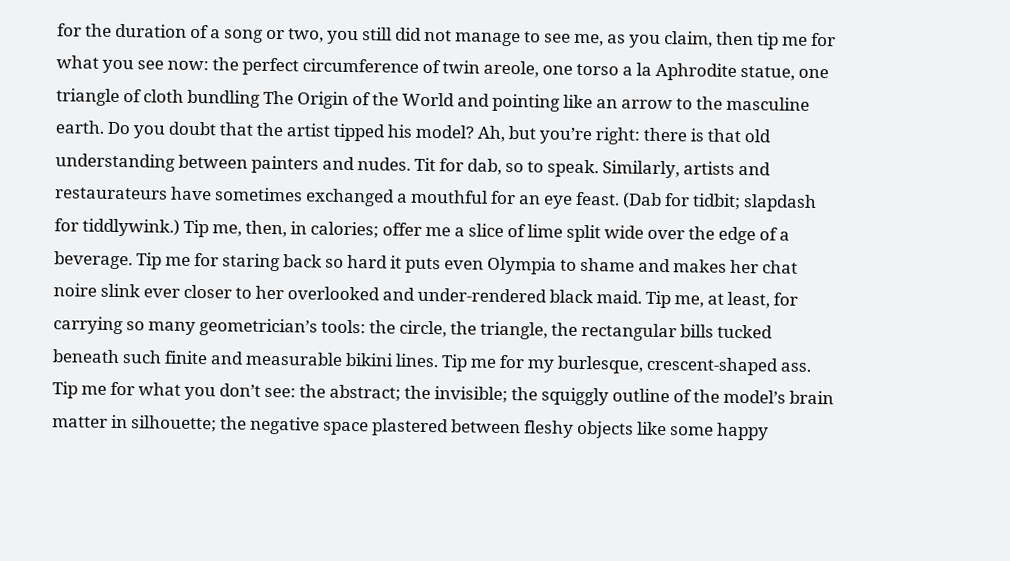for the duration of a song or two, you still did not manage to see me, as you claim, then tip me for what you see now: the perfect circumference of twin areole, one torso a la Aphrodite statue, one triangle of cloth bundling The Origin of the World and pointing like an arrow to the masculine earth. Do you doubt that the artist tipped his model? Ah, but you’re right: there is that old understanding between painters and nudes. Tit for dab, so to speak. Similarly, artists and restaurateurs have sometimes exchanged a mouthful for an eye feast. (Dab for tidbit; slapdash for tiddlywink.) Tip me, then, in calories; offer me a slice of lime split wide over the edge of a beverage. Tip me for staring back so hard it puts even Olympia to shame and makes her chat noire slink ever closer to her overlooked and under-rendered black maid. Tip me, at least, for carrying so many geometrician’s tools: the circle, the triangle, the rectangular bills tucked beneath such finite and measurable bikini lines. Tip me for my burlesque, crescent-shaped ass. Tip me for what you don’t see: the abstract; the invisible; the squiggly outline of the model’s brain matter in silhouette; the negative space plastered between fleshy objects like some happy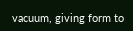vacuum, giving form to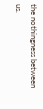the nothingness between us.